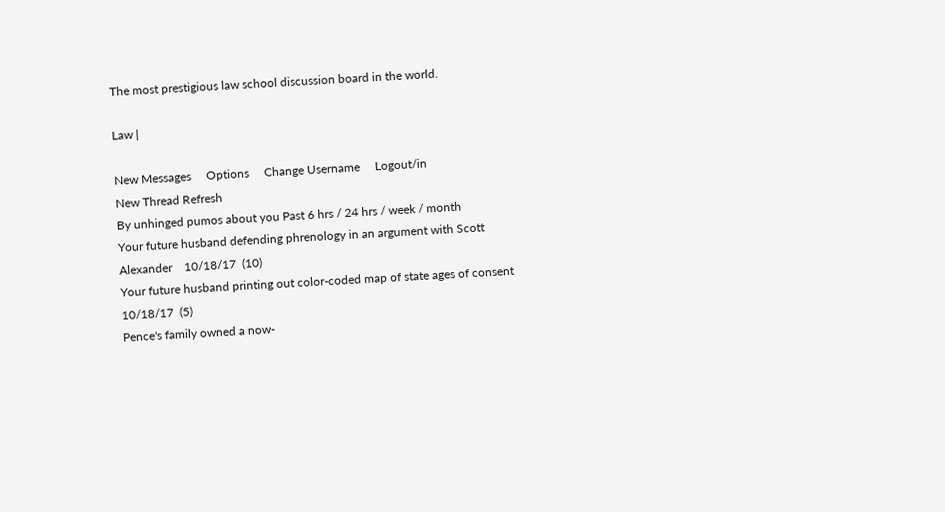The most prestigious law school discussion board in the world.

Law |

New Messages     Options     Change Username     Logout/in
New Thread Refresh
By unhinged pumos about you Past 6 hrs / 24 hrs / week / month
Your future husband defending phrenology in an argument with Scott Alexander    10/18/17  (10)
Your future husband printing out color-coded map of state ages of consent    10/18/17  (5)
Pence's family owned a now-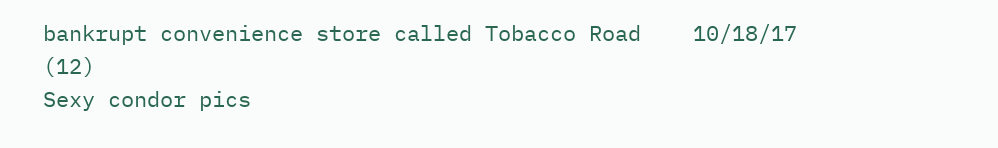bankrupt convenience store called Tobacco Road    10/18/17  (12)
Sexy condor pics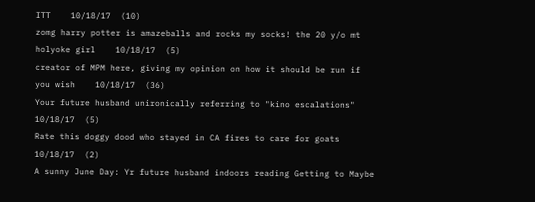ITT    10/18/17  (10)
zomg harry potter is amazeballs and rocks my socks! the 20 y/o mt holyoke girl    10/18/17  (5)
creator of MPM here, giving my opinion on how it should be run if you wish    10/18/17  (36)
Your future husband unironically referring to "kino escalations"    10/18/17  (5)
Rate this doggy dood who stayed in CA fires to care for goats    10/18/17  (2)
A sunny June Day: Yr future husband indoors reading Getting to Maybe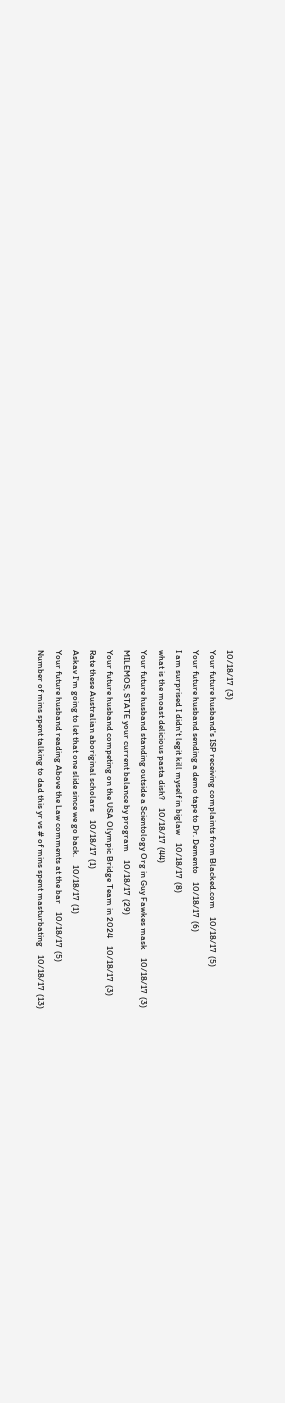10/18/17  (3)
Your future husband's ISP receiving complaints from Blacked.com    10/18/17  (5)
Your future husband sending a demo tape to Dr. Demento    10/18/17  (6)
I am surprised I didn't legit kill myself in biglaw    10/18/17  (8)
what is the moast delicious pasta dish?    10/18/17  (44)
Your future husband standing outside a Scientology Org in Guy Fawkes mask    10/18/17  (3)
MILEMOS, STATE your current balance by program    10/18/17  (29)
Your future husband competing on the USA Olympic Bridge Team in 2024    10/18/17  (3)
Rate these Australian aboriginal scholars    10/18/17  (1)
Askav I'm going to let that one slide since we go back.    10/18/17  (1)
Your future husband reading Above the Law comments at the bar    10/18/17  (5)
Number of mins spent talking to dad this yr vs # of mins spent masturbating    10/18/17  (13)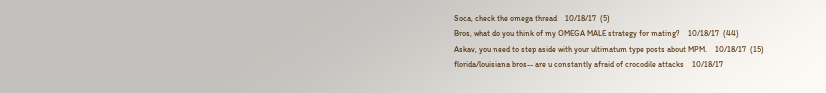Soca, check the omega thread    10/18/17  (5)
Bros, what do you think of my OMEGA MALE strategy for mating?    10/18/17  (44)
Askav, you need to step aside with your ultimatum type posts about MPM.    10/18/17  (15)
florida/louisiana bros-- are u constantly afraid of crocodile attacks    10/18/17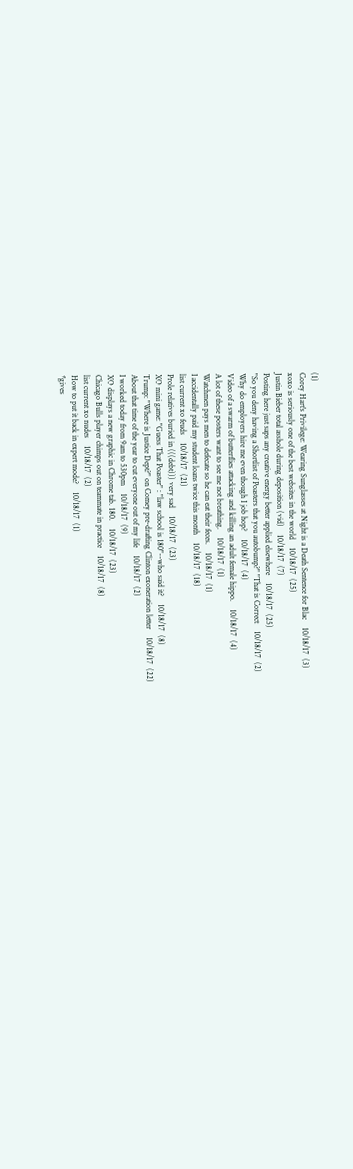(1)
Corey Hart's Privilege: Wearing Sunglasses at Night is a Death Sentence for Blac    10/18/17  (3)
xoxo is seriously one of the best websites in the world    10/18/17  (25)
Justin Bieber total asshole during deposition (vid)    10/18/17  (7)
Posting here just saps any creative energy better applied elsewhere    10/18/17  (25)
"So you deny having a Shortlist of Poasters that you autobump?" "That is Correct    10/18/17  (2)
Why do employers hire me even though I job hop?    10/18/17  (4)
Video of a swarm of butterflies attacking and killing an adult female hippo.    10/18/17  (4)
A lot of these posters want to see me not breathing.    10/18/17  (1)
Watchmen pays men to defecate so he can eat their feces.    10/18/17  (1)
I accidentally paid my student loans twice this month    10/18/17  (18)
list current xo feuds    10/18/17  (21)
Prole relatives buried in (((debt))) very sad    10/18/17  (23)
XO mini game: "Guess That Poaster" : "law school is 180"--who said it?    10/18/17  (8)
Trump: "Where is Justice Dept?" on Comey pre-drafting Clinton exoneration letter    10/18/17  (22)
About that time of the year to cut everyone out of my life    10/18/17  (2)
I worked today from 9am to 530pm    10/18/17  (9)
XO displays a new graphic in Chrome tab. 180.    10/18/17  (23)
Chicago Bulls player chimps out on teammate in practice    10/18/17  (8)
list current xo nudes    10/18/17  (2)
How to put it back in expert mode?    10/18/17  (1)
*gives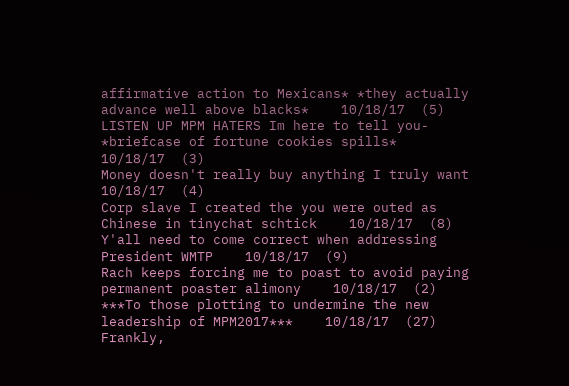affirmative action to Mexicans* *they actually advance well above blacks*    10/18/17  (5)
LISTEN UP MPM HATERS Im here to tell you- *briefcase of fortune cookies spills*    10/18/17  (3)
Money doesn't really buy anything I truly want    10/18/17  (4)
Corp slave I created the you were outed as Chinese in tinychat schtick    10/18/17  (8)
Y'all need to come correct when addressing President WMTP    10/18/17  (9)
Rach keeps forcing me to poast to avoid paying permanent poaster alimony    10/18/17  (2)
***To those plotting to undermine the new leadership of MPM2017***    10/18/17  (27)
Frankly,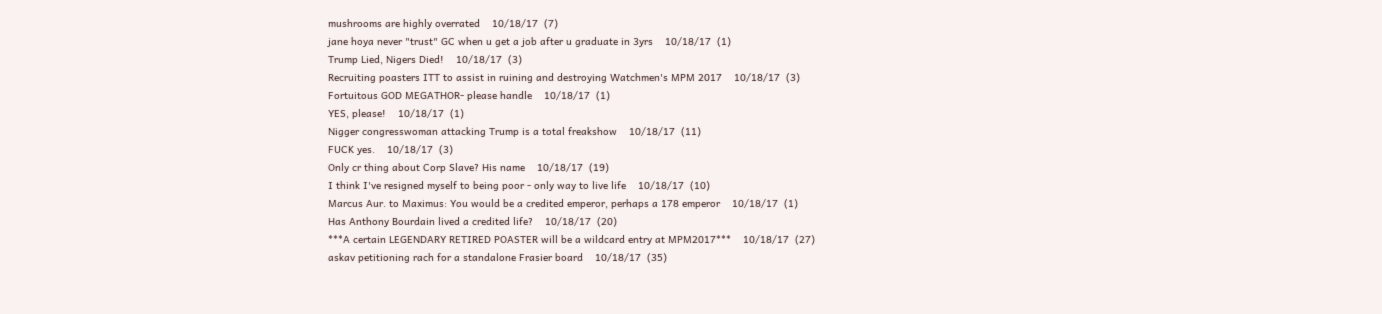mushrooms are highly overrated    10/18/17  (7)
jane hoya never "trust" GC when u get a job after u graduate in 3yrs    10/18/17  (1)
Trump Lied, Nigers Died!    10/18/17  (3)
Recruiting poasters ITT to assist in ruining and destroying Watchmen's MPM 2017    10/18/17  (3)
Fortuitous GOD MEGATHOR- please handle    10/18/17  (1)
YES, please!    10/18/17  (1)
Nigger congresswoman attacking Trump is a total freakshow    10/18/17  (11)
FUCK yes.    10/18/17  (3)
Only cr thing about Corp Slave? His name    10/18/17  (19)
I think I've resigned myself to being poor - only way to live life    10/18/17  (10)
Marcus Aur. to Maximus: You would be a credited emperor, perhaps a 178 emperor    10/18/17  (1)
Has Anthony Bourdain lived a credited life?    10/18/17  (20)
***A certain LEGENDARY RETIRED POASTER will be a wildcard entry at MPM2017***    10/18/17  (27)
askav petitioning rach for a standalone Frasier board    10/18/17  (35)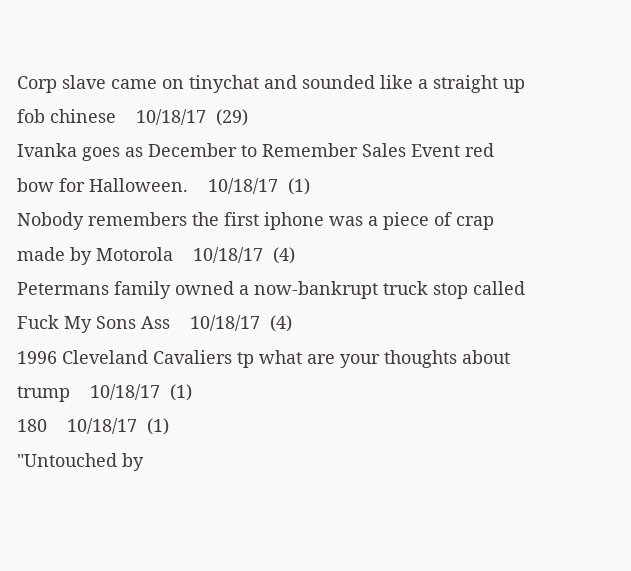Corp slave came on tinychat and sounded like a straight up fob chinese    10/18/17  (29)
Ivanka goes as December to Remember Sales Event red bow for Halloween.    10/18/17  (1)
Nobody remembers the first iphone was a piece of crap made by Motorola    10/18/17  (4)
Petermans family owned a now-bankrupt truck stop called Fuck My Sons Ass    10/18/17  (4)
1996 Cleveland Cavaliers tp what are your thoughts about trump    10/18/17  (1)
180    10/18/17  (1)
"Untouched by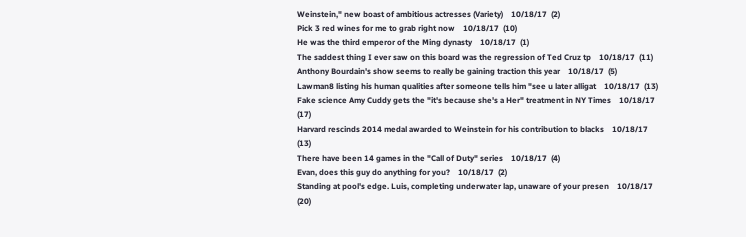Weinstein," new boast of ambitious actresses (Variety)    10/18/17  (2)
Pick 3 red wines for me to grab right now    10/18/17  (10)
He was the third emperor of the Ming dynasty    10/18/17  (1)
The saddest thing I ever saw on this board was the regression of Ted Cruz tp    10/18/17  (11)
Anthony Bourdain's show seems to really be gaining traction this year    10/18/17  (5)
Lawman8 listing his human qualities after someone tells him "see u later alligat    10/18/17  (13)
Fake science Amy Cuddy gets the "it's because she's a Her" treatment in NY Times    10/18/17  (17)
Harvard rescinds 2014 medal awarded to Weinstein for his contribution to blacks    10/18/17  (13)
There have been 14 games in the "Call of Duty" series    10/18/17  (4)
Evan, does this guy do anything for you?    10/18/17  (2)
Standing at pool's edge. Luis, completing underwater lap, unaware of your presen    10/18/17  (20)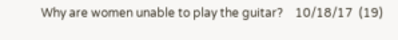Why are women unable to play the guitar?    10/18/17  (19)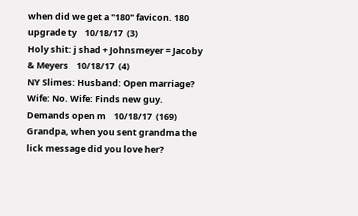when did we get a "180" favicon. 180 upgrade ty    10/18/17  (3)
Holy shit: j shad + Johnsmeyer = Jacoby & Meyers    10/18/17  (4)
NY Slimes: Husband: Open marriage? Wife: No. Wife: Finds new guy. Demands open m    10/18/17  (169)
Grandpa, when you sent grandma the lick message did you love her?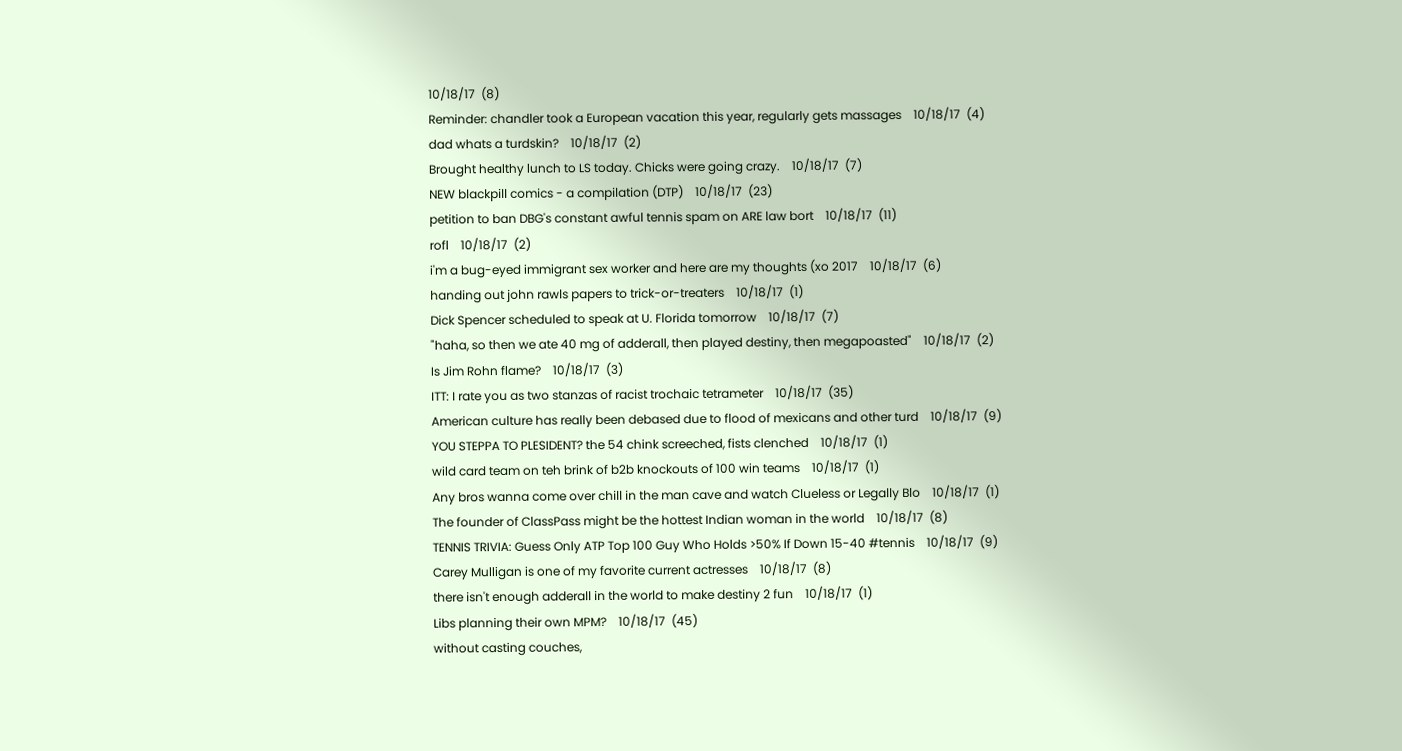10/18/17  (8)
Reminder: chandler took a European vacation this year, regularly gets massages    10/18/17  (4)
dad whats a turdskin?    10/18/17  (2)
Brought healthy lunch to LS today. Chicks were going crazy.    10/18/17  (7)
NEW blackpill comics - a compilation (DTP)    10/18/17  (23)
petition to ban DBG's constant awful tennis spam on ARE law bort    10/18/17  (11)
rofl    10/18/17  (2)
i'm a bug-eyed immigrant sex worker and here are my thoughts (xo 2017    10/18/17  (6)
handing out john rawls papers to trick-or-treaters    10/18/17  (1)
Dick Spencer scheduled to speak at U. Florida tomorrow    10/18/17  (7)
"haha, so then we ate 40 mg of adderall, then played destiny, then megapoasted"    10/18/17  (2)
Is Jim Rohn flame?    10/18/17  (3)
ITT: I rate you as two stanzas of racist trochaic tetrameter    10/18/17  (35)
American culture has really been debased due to flood of mexicans and other turd    10/18/17  (9)
YOU STEPPA TO PLESIDENT? the 54 chink screeched, fists clenched    10/18/17  (1)
wild card team on teh brink of b2b knockouts of 100 win teams    10/18/17  (1)
Any bros wanna come over chill in the man cave and watch Clueless or Legally Blo    10/18/17  (1)
The founder of ClassPass might be the hottest Indian woman in the world    10/18/17  (8)
TENNIS TRIVIA: Guess Only ATP Top 100 Guy Who Holds >50% If Down 15-40 #tennis    10/18/17  (9)
Carey Mulligan is one of my favorite current actresses    10/18/17  (8)
there isn't enough adderall in the world to make destiny 2 fun    10/18/17  (1)
Libs planning their own MPM?    10/18/17  (45)
without casting couches,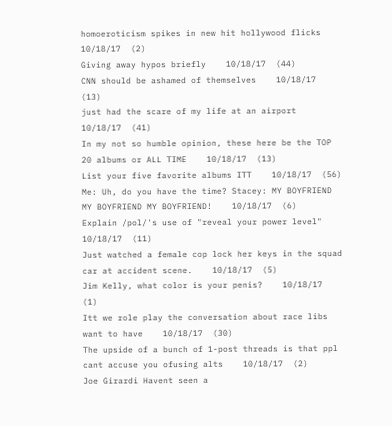homoeroticism spikes in new hit hollywood flicks    10/18/17  (2)
Giving away hypos briefly    10/18/17  (44)
CNN should be ashamed of themselves    10/18/17  (13)
just had the scare of my life at an airport    10/18/17  (41)
In my not so humble opinion, these here be the TOP 20 albums or ALL TIME    10/18/17  (13)
List your five favorite albums ITT    10/18/17  (56)
Me: Uh, do you have the time? Stacey: MY BOYFRIEND MY BOYFRIEND MY BOYFRIEND!    10/18/17  (6)
Explain /pol/'s use of "reveal your power level"    10/18/17  (11)
Just watched a female cop lock her keys in the squad car at accident scene.    10/18/17  (5)
Jim Kelly, what color is your penis?    10/18/17  (1)
Itt we role play the conversation about race libs want to have    10/18/17  (30)
The upside of a bunch of 1-post threads is that ppl cant accuse you ofusing alts    10/18/17  (2)
Joe Girardi Havent seen a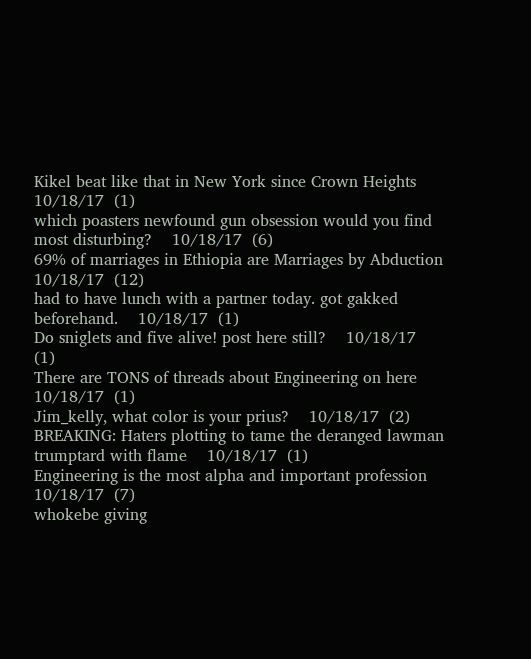Kikel beat like that in New York since Crown Heights    10/18/17  (1)
which poasters newfound gun obsession would you find most disturbing?    10/18/17  (6)
69% of marriages in Ethiopia are Marriages by Abduction    10/18/17  (12)
had to have lunch with a partner today. got gakked beforehand.    10/18/17  (1)
Do sniglets and five alive! post here still?    10/18/17  (1)
There are TONS of threads about Engineering on here    10/18/17  (1)
Jim_kelly, what color is your prius?    10/18/17  (2)
BREAKING: Haters plotting to tame the deranged lawman trumptard with flame    10/18/17  (1)
Engineering is the most alpha and important profession    10/18/17  (7)
whokebe giving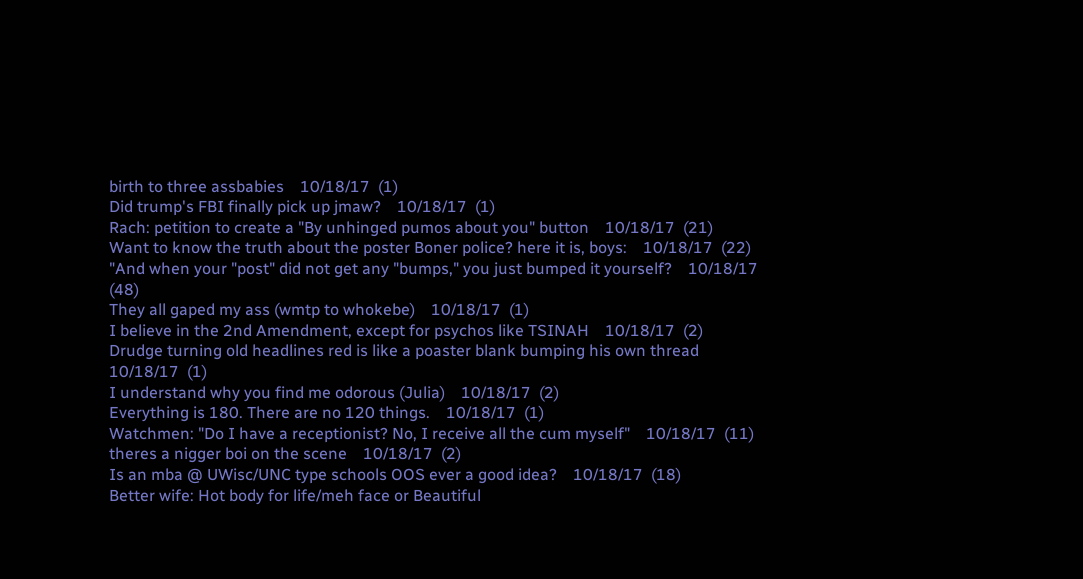birth to three assbabies    10/18/17  (1)
Did trump's FBI finally pick up jmaw?    10/18/17  (1)
Rach: petition to create a "By unhinged pumos about you" button    10/18/17  (21)
Want to know the truth about the poster Boner police? here it is, boys:    10/18/17  (22)
"And when your "post" did not get any "bumps," you just bumped it yourself?    10/18/17  (48)
They all gaped my ass (wmtp to whokebe)    10/18/17  (1)
I believe in the 2nd Amendment, except for psychos like TSINAH    10/18/17  (2)
Drudge turning old headlines red is like a poaster blank bumping his own thread    10/18/17  (1)
I understand why you find me odorous (Julia)    10/18/17  (2)
Everything is 180. There are no 120 things.    10/18/17  (1)
Watchmen: "Do I have a receptionist? No, I receive all the cum myself"    10/18/17  (11)
theres a nigger boi on the scene    10/18/17  (2)
Is an mba @ UWisc/UNC type schools OOS ever a good idea?    10/18/17  (18)
Better wife: Hot body for life/meh face or Beautiful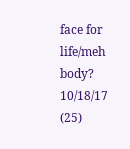face for life/meh body?    10/18/17  (25)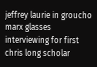jeffrey laurie in groucho marx glasses interviewing for first chris long scholar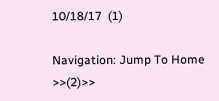10/18/17  (1)

Navigation: Jump To Home >>(2)>>